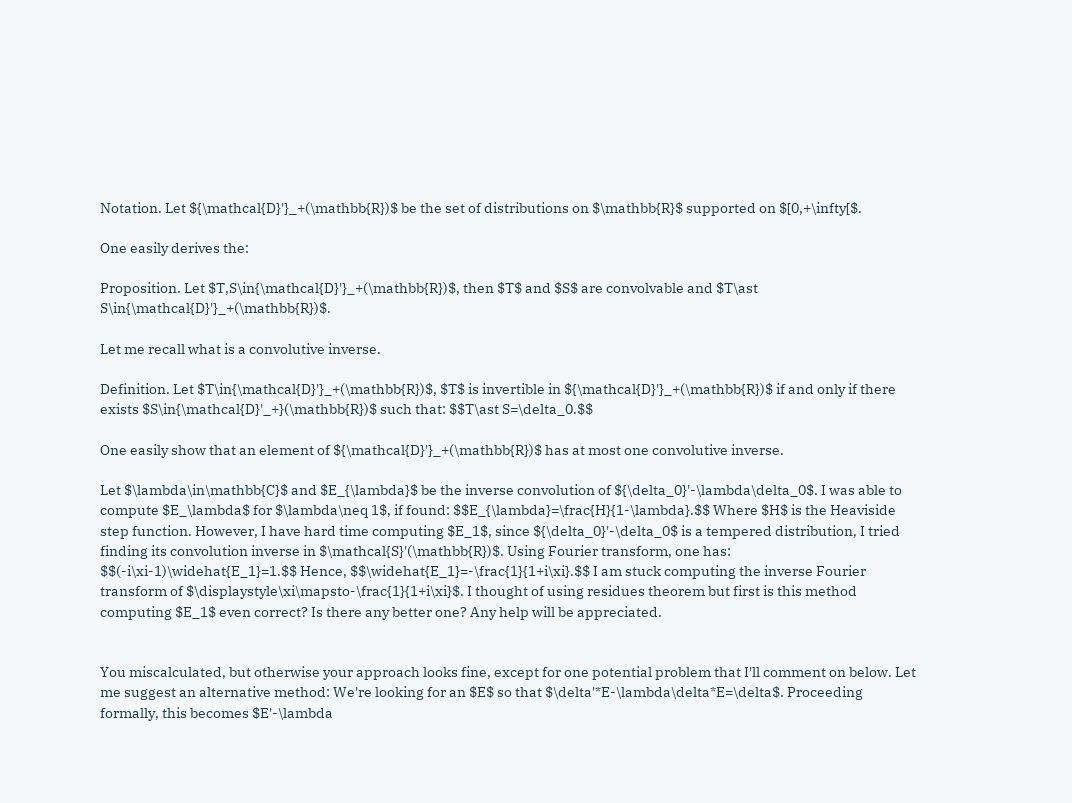Notation. Let ${\mathcal{D}'}_+(\mathbb{R})$ be the set of distributions on $\mathbb{R}$ supported on $[0,+\infty[$.

One easily derives the:

Proposition. Let $T,S\in{\mathcal{D}'}_+(\mathbb{R})$, then $T$ and $S$ are convolvable and $T\ast S\in{\mathcal{D}'}_+(\mathbb{R})$.

Let me recall what is a convolutive inverse.

Definition. Let $T\in{\mathcal{D}'}_+(\mathbb{R})$, $T$ is invertible in ${\mathcal{D}'}_+(\mathbb{R})$ if and only if there exists $S\in{\mathcal{D}'_+}(\mathbb{R})$ such that: $$T\ast S=\delta_0.$$

One easily show that an element of ${\mathcal{D}'}_+(\mathbb{R})$ has at most one convolutive inverse.

Let $\lambda\in\mathbb{C}$ and $E_{\lambda}$ be the inverse convolution of ${\delta_0}'-\lambda\delta_0$. I was able to compute $E_\lambda$ for $\lambda\neq 1$, if found: $$E_{\lambda}=\frac{H}{1-\lambda}.$$ Where $H$ is the Heaviside step function. However, I have hard time computing $E_1$, since ${\delta_0}'-\delta_0$ is a tempered distribution, I tried finding its convolution inverse in $\mathcal{S}'(\mathbb{R})$. Using Fourier transform, one has: $$(-i\xi-1)\widehat{E_1}=1.$$ Hence, $$\widehat{E_1}=-\frac{1}{1+i\xi}.$$ I am stuck computing the inverse Fourier transform of $\displaystyle\xi\mapsto-\frac{1}{1+i\xi}$. I thought of using residues theorem but first is this method computing $E_1$ even correct? Is there any better one? Any help will be appreciated.


You miscalculated, but otherwise your approach looks fine, except for one potential problem that I'll comment on below. Let me suggest an alternative method: We're looking for an $E$ so that $\delta'*E-\lambda\delta*E=\delta$. Proceeding formally, this becomes $E'-\lambda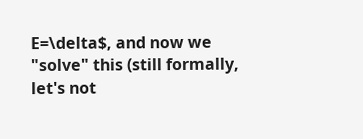E=\delta$, and now we "solve" this (still formally, let's not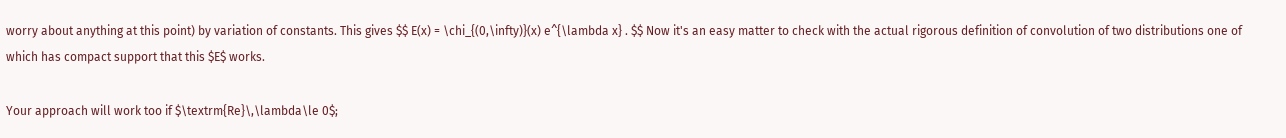worry about anything at this point) by variation of constants. This gives $$ E(x) = \chi_{(0,\infty)}(x) e^{\lambda x} . $$ Now it's an easy matter to check with the actual rigorous definition of convolution of two distributions one of which has compact support that this $E$ works.

Your approach will work too if $\textrm{Re}\,\lambda\le 0$;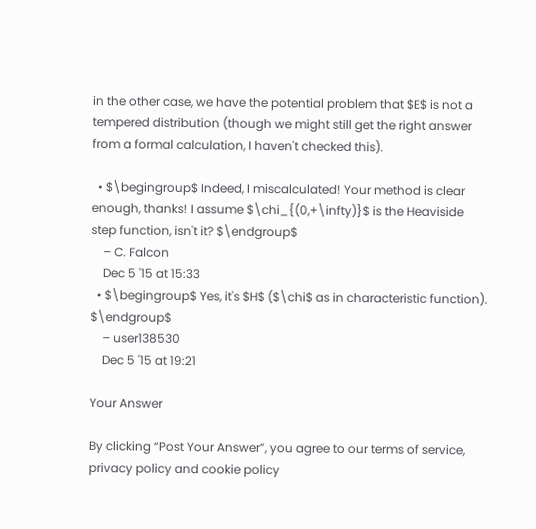in the other case, we have the potential problem that $E$ is not a tempered distribution (though we might still get the right answer from a formal calculation, I haven't checked this).

  • $\begingroup$ Indeed, I miscalculated! Your method is clear enough, thanks! I assume $\chi_{(0,+\infty)}$ is the Heaviside step function, isn't it? $\endgroup$
    – C. Falcon
    Dec 5 '15 at 15:33
  • $\begingroup$ Yes, it's $H$ ($\chi$ as in characteristic function). $\endgroup$
    – user138530
    Dec 5 '15 at 19:21

Your Answer

By clicking “Post Your Answer”, you agree to our terms of service, privacy policy and cookie policy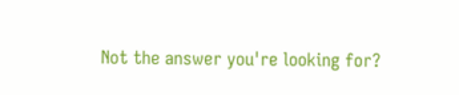Not the answer you're looking for?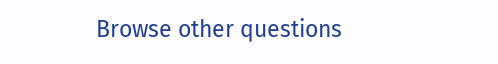Browse other questions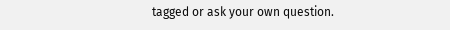tagged or ask your own question.